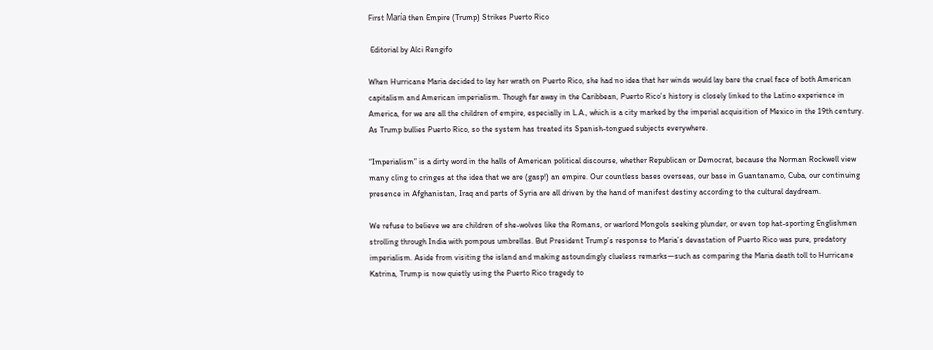First María then Empire (Trump) Strikes Puerto Rico

 Editorial by Alci Rengifo

When Hurricane Maria decided to lay her wrath on Puerto Rico, she had no idea that her winds would lay bare the cruel face of both American capitalism and American imperialism. Though far away in the Caribbean, Puerto Rico’s history is closely linked to the Latino experience in America, for we are all the children of empire, especially in L.A., which is a city marked by the imperial acquisition of Mexico in the 19th century. As Trump bullies Puerto Rico, so the system has treated its Spanish-tongued subjects everywhere.

“Imperialism” is a dirty word in the halls of American political discourse, whether Republican or Democrat, because the Norman Rockwell view many cling to cringes at the idea that we are (gasp!) an empire. Our countless bases overseas, our base in Guantanamo, Cuba, our continuing presence in Afghanistan, Iraq and parts of Syria are all driven by the hand of manifest destiny according to the cultural daydream.

We refuse to believe we are children of she-wolves like the Romans, or warlord Mongols seeking plunder, or even top hat-sporting Englishmen strolling through India with pompous umbrellas. But President Trump’s response to Maria’s devastation of Puerto Rico was pure, predatory imperialism. Aside from visiting the island and making astoundingly clueless remarks—such as comparing the Maria death toll to Hurricane Katrina, Trump is now quietly using the Puerto Rico tragedy to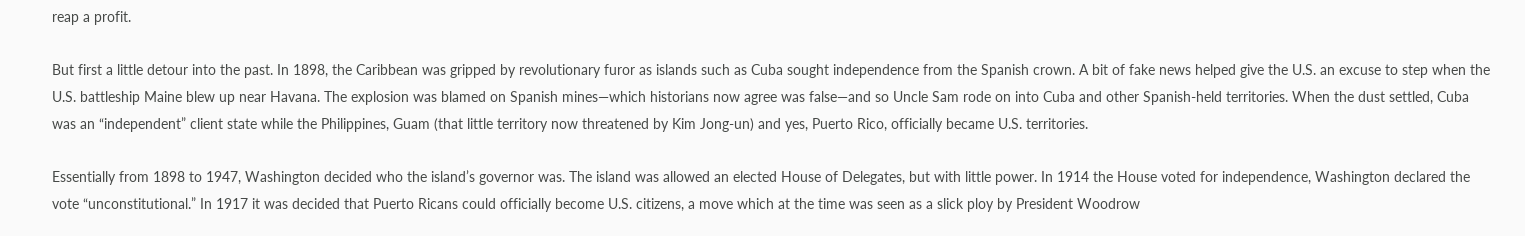reap a profit.

But first a little detour into the past. In 1898, the Caribbean was gripped by revolutionary furor as islands such as Cuba sought independence from the Spanish crown. A bit of fake news helped give the U.S. an excuse to step when the U.S. battleship Maine blew up near Havana. The explosion was blamed on Spanish mines—which historians now agree was false—and so Uncle Sam rode on into Cuba and other Spanish-held territories. When the dust settled, Cuba was an “independent” client state while the Philippines, Guam (that little territory now threatened by Kim Jong-un) and yes, Puerto Rico, officially became U.S. territories.

Essentially from 1898 to 1947, Washington decided who the island’s governor was. The island was allowed an elected House of Delegates, but with little power. In 1914 the House voted for independence, Washington declared the vote “unconstitutional.” In 1917 it was decided that Puerto Ricans could officially become U.S. citizens, a move which at the time was seen as a slick ploy by President Woodrow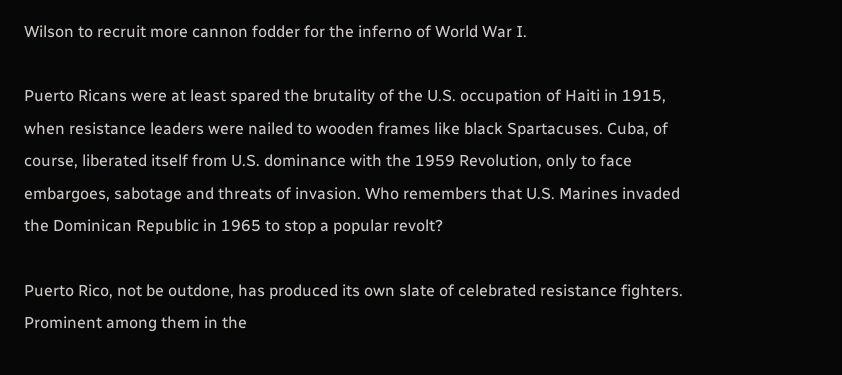Wilson to recruit more cannon fodder for the inferno of World War I.

Puerto Ricans were at least spared the brutality of the U.S. occupation of Haiti in 1915, when resistance leaders were nailed to wooden frames like black Spartacuses. Cuba, of course, liberated itself from U.S. dominance with the 1959 Revolution, only to face embargoes, sabotage and threats of invasion. Who remembers that U.S. Marines invaded the Dominican Republic in 1965 to stop a popular revolt?

Puerto Rico, not be outdone, has produced its own slate of celebrated resistance fighters. Prominent among them in the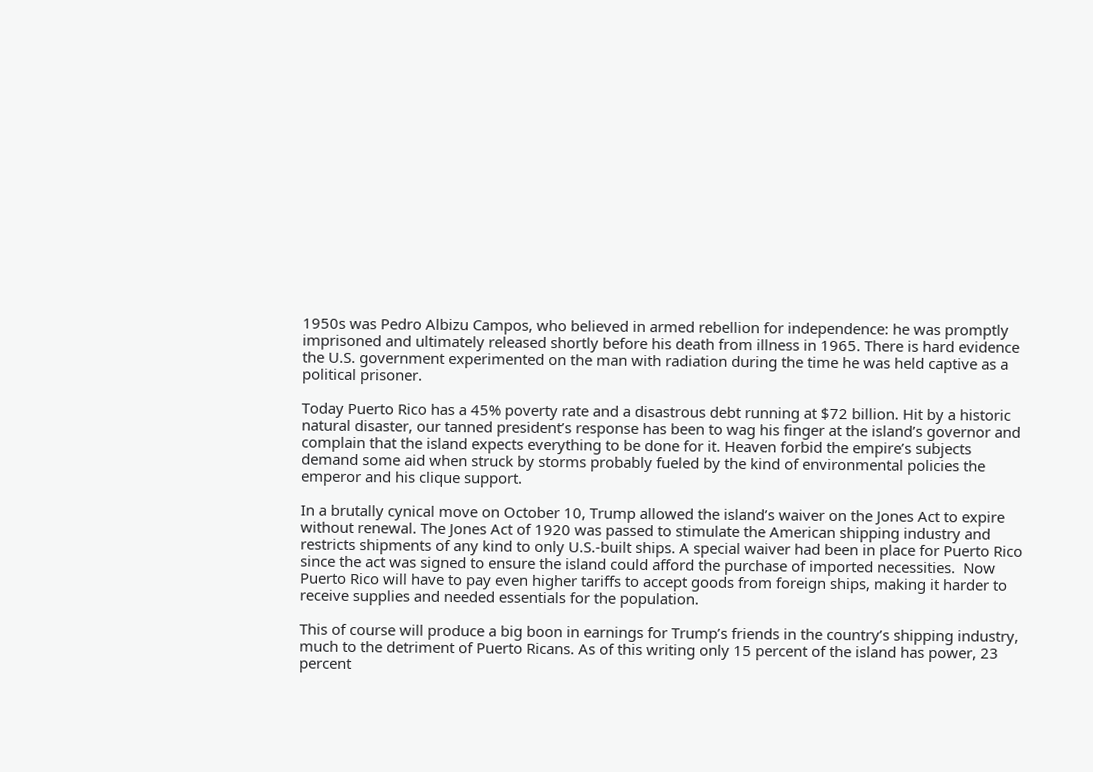1950s was Pedro Albizu Campos, who believed in armed rebellion for independence: he was promptly imprisoned and ultimately released shortly before his death from illness in 1965. There is hard evidence the U.S. government experimented on the man with radiation during the time he was held captive as a political prisoner.

Today Puerto Rico has a 45% poverty rate and a disastrous debt running at $72 billion. Hit by a historic natural disaster, our tanned president’s response has been to wag his finger at the island’s governor and complain that the island expects everything to be done for it. Heaven forbid the empire’s subjects demand some aid when struck by storms probably fueled by the kind of environmental policies the emperor and his clique support.

In a brutally cynical move on October 10, Trump allowed the island’s waiver on the Jones Act to expire without renewal. The Jones Act of 1920 was passed to stimulate the American shipping industry and restricts shipments of any kind to only U.S.-built ships. A special waiver had been in place for Puerto Rico since the act was signed to ensure the island could afford the purchase of imported necessities.  Now Puerto Rico will have to pay even higher tariffs to accept goods from foreign ships, making it harder to receive supplies and needed essentials for the population.

This of course will produce a big boon in earnings for Trump’s friends in the country’s shipping industry, much to the detriment of Puerto Ricans. As of this writing only 15 percent of the island has power, 23 percent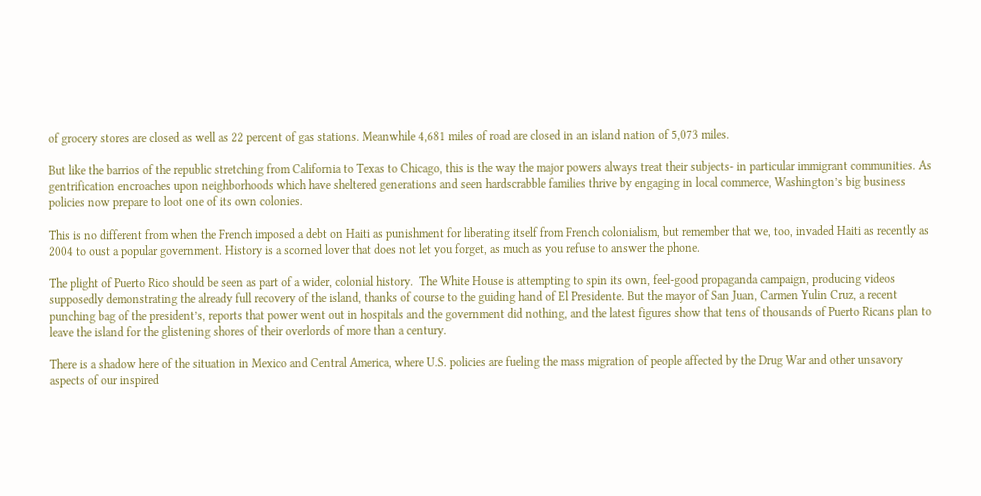of grocery stores are closed as well as 22 percent of gas stations. Meanwhile 4,681 miles of road are closed in an island nation of 5,073 miles.

But like the barrios of the republic stretching from California to Texas to Chicago, this is the way the major powers always treat their subjects- in particular immigrant communities. As gentrification encroaches upon neighborhoods which have sheltered generations and seen hardscrabble families thrive by engaging in local commerce, Washington’s big business policies now prepare to loot one of its own colonies.

This is no different from when the French imposed a debt on Haiti as punishment for liberating itself from French colonialism, but remember that we, too, invaded Haiti as recently as 2004 to oust a popular government. History is a scorned lover that does not let you forget, as much as you refuse to answer the phone.

The plight of Puerto Rico should be seen as part of a wider, colonial history.  The White House is attempting to spin its own, feel-good propaganda campaign, producing videos supposedly demonstrating the already full recovery of the island, thanks of course to the guiding hand of El Presidente. But the mayor of San Juan, Carmen Yulin Cruz, a recent punching bag of the president’s, reports that power went out in hospitals and the government did nothing, and the latest figures show that tens of thousands of Puerto Ricans plan to leave the island for the glistening shores of their overlords of more than a century.

There is a shadow here of the situation in Mexico and Central America, where U.S. policies are fueling the mass migration of people affected by the Drug War and other unsavory aspects of our inspired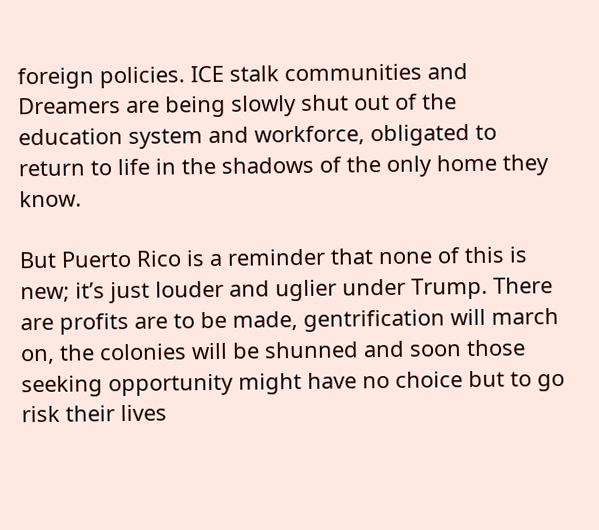foreign policies. ICE stalk communities and Dreamers are being slowly shut out of the education system and workforce, obligated to return to life in the shadows of the only home they know.

But Puerto Rico is a reminder that none of this is new; it’s just louder and uglier under Trump. There are profits are to be made, gentrification will march on, the colonies will be shunned and soon those seeking opportunity might have no choice but to go risk their lives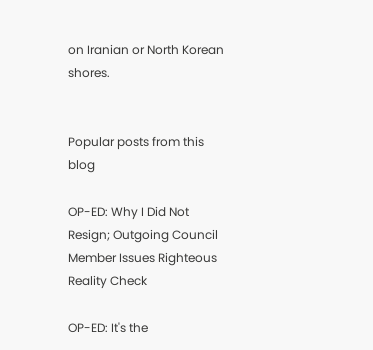on Iranian or North Korean shores.


Popular posts from this blog

OP-ED: Why I Did Not Resign; Outgoing Council Member Issues Righteous Reality Check

OP-ED: It's the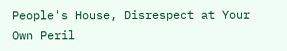People's House, Disrespect at Your Own Peril